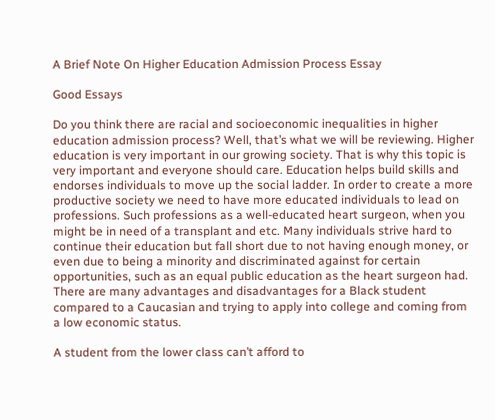A Brief Note On Higher Education Admission Process Essay

Good Essays

Do you think there are racial and socioeconomic inequalities in higher education admission process? Well, that’s what we will be reviewing. Higher education is very important in our growing society. That is why this topic is very important and everyone should care. Education helps build skills and endorses individuals to move up the social ladder. In order to create a more productive society we need to have more educated individuals to lead on professions. Such professions as a well-educated heart surgeon, when you might be in need of a transplant and etc. Many individuals strive hard to continue their education but fall short due to not having enough money, or even due to being a minority and discriminated against for certain opportunities, such as an equal public education as the heart surgeon had. There are many advantages and disadvantages for a Black student compared to a Caucasian and trying to apply into college and coming from a low economic status.

A student from the lower class can’t afford to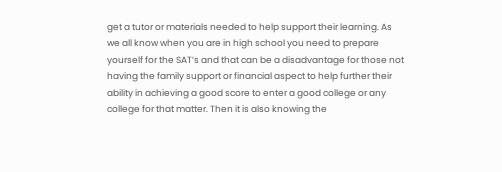get a tutor or materials needed to help support their learning. As we all know when you are in high school you need to prepare yourself for the SAT’s and that can be a disadvantage for those not having the family support or financial aspect to help further their ability in achieving a good score to enter a good college or any college for that matter. Then it is also knowing the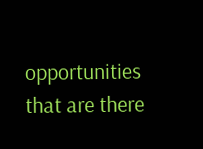opportunities that are there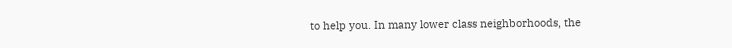to help you. In many lower class neighborhoods, the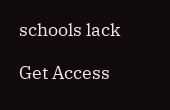schools lack

Get Access